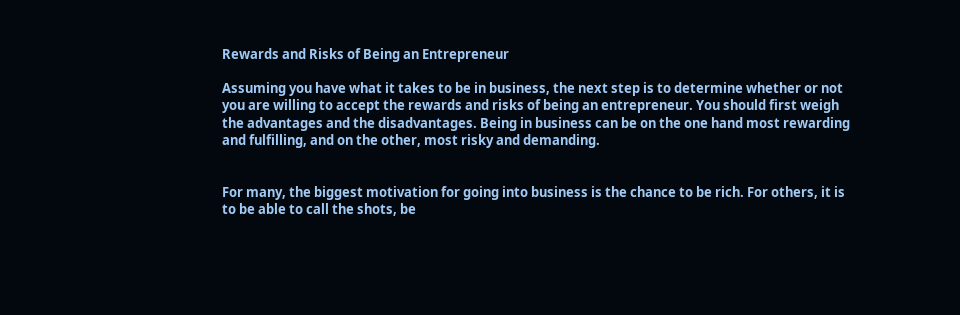Rewards and Risks of Being an Entrepreneur

Assuming you have what it takes to be in business, the next step is to determine whether or not you are willing to accept the rewards and risks of being an entrepreneur. You should first weigh the advantages and the disadvantages. Being in business can be on the one hand most rewarding and fulfilling, and on the other, most risky and demanding.


For many, the biggest motivation for going into business is the chance to be rich. For others, it is to be able to call the shots, be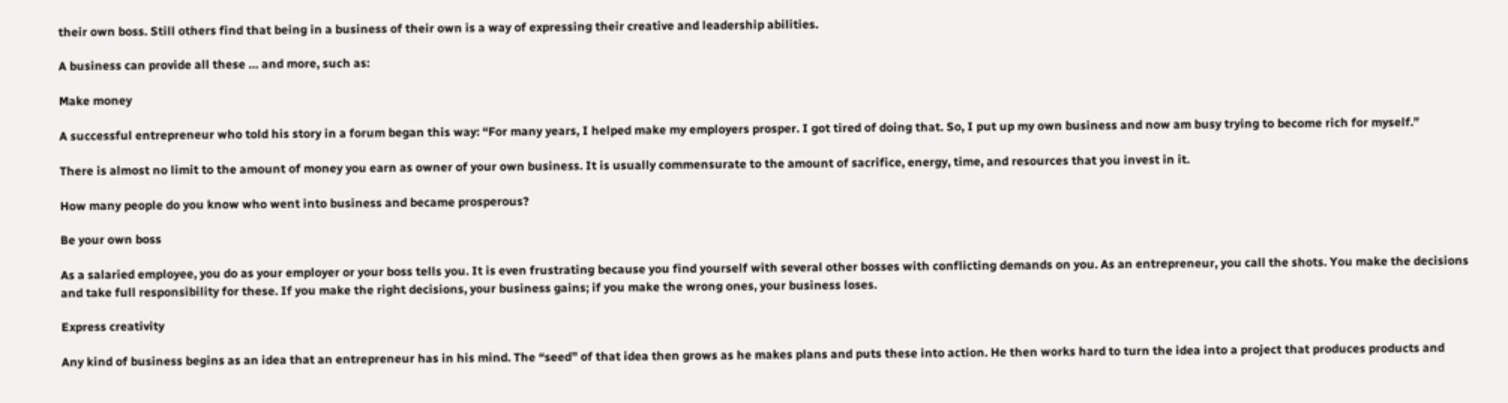their own boss. Still others find that being in a business of their own is a way of expressing their creative and leadership abilities.

A business can provide all these … and more, such as:

Make money

A successful entrepreneur who told his story in a forum began this way: “For many years, I helped make my employers prosper. I got tired of doing that. So, I put up my own business and now am busy trying to become rich for myself.”

There is almost no limit to the amount of money you earn as owner of your own business. It is usually commensurate to the amount of sacrifice, energy, time, and resources that you invest in it.

How many people do you know who went into business and became prosperous?

Be your own boss

As a salaried employee, you do as your employer or your boss tells you. It is even frustrating because you find yourself with several other bosses with conflicting demands on you. As an entrepreneur, you call the shots. You make the decisions and take full responsibility for these. If you make the right decisions, your business gains; if you make the wrong ones, your business loses.

Express creativity

Any kind of business begins as an idea that an entrepreneur has in his mind. The “seed” of that idea then grows as he makes plans and puts these into action. He then works hard to turn the idea into a project that produces products and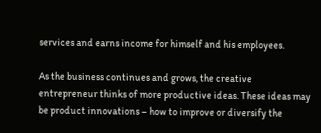services and earns income for himself and his employees.

As the business continues and grows, the creative entrepreneur thinks of more productive ideas. These ideas may be product innovations – how to improve or diversify the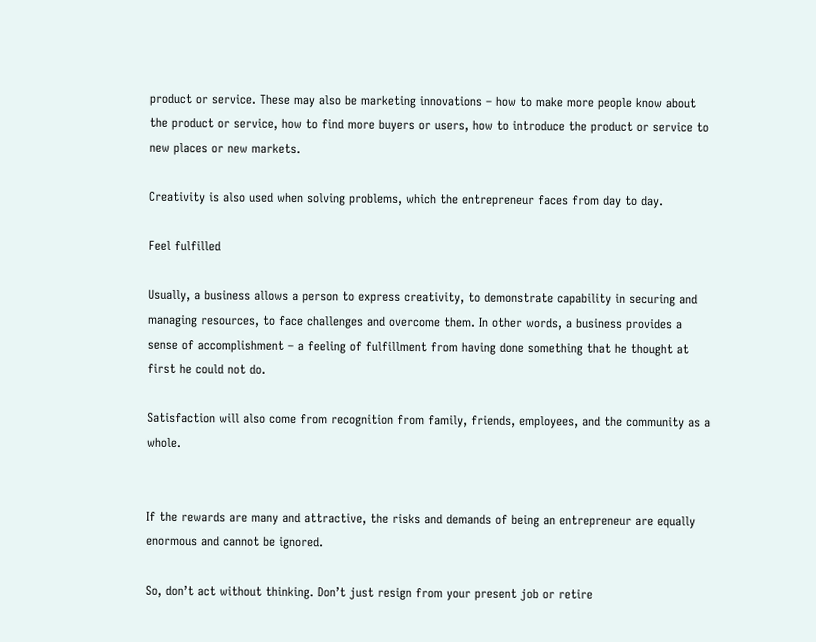product or service. These may also be marketing innovations – how to make more people know about the product or service, how to find more buyers or users, how to introduce the product or service to new places or new markets.

Creativity is also used when solving problems, which the entrepreneur faces from day to day.

Feel fulfilled

Usually, a business allows a person to express creativity, to demonstrate capability in securing and managing resources, to face challenges and overcome them. In other words, a business provides a sense of accomplishment – a feeling of fulfillment from having done something that he thought at first he could not do.

Satisfaction will also come from recognition from family, friends, employees, and the community as a whole.


If the rewards are many and attractive, the risks and demands of being an entrepreneur are equally enormous and cannot be ignored.

So, don’t act without thinking. Don’t just resign from your present job or retire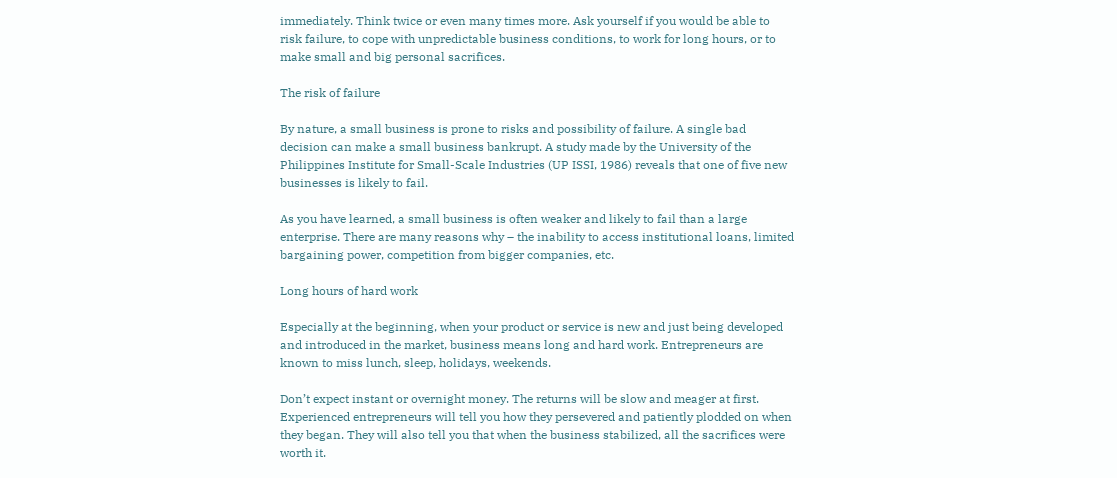immediately. Think twice or even many times more. Ask yourself if you would be able to risk failure, to cope with unpredictable business conditions, to work for long hours, or to make small and big personal sacrifices.

The risk of failure

By nature, a small business is prone to risks and possibility of failure. A single bad decision can make a small business bankrupt. A study made by the University of the Philippines Institute for Small-Scale Industries (UP ISSI, 1986) reveals that one of five new businesses is likely to fail.

As you have learned, a small business is often weaker and likely to fail than a large enterprise. There are many reasons why – the inability to access institutional loans, limited bargaining power, competition from bigger companies, etc.

Long hours of hard work

Especially at the beginning, when your product or service is new and just being developed and introduced in the market, business means long and hard work. Entrepreneurs are known to miss lunch, sleep, holidays, weekends.

Don’t expect instant or overnight money. The returns will be slow and meager at first. Experienced entrepreneurs will tell you how they persevered and patiently plodded on when they began. They will also tell you that when the business stabilized, all the sacrifices were worth it.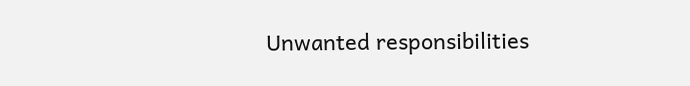Unwanted responsibilities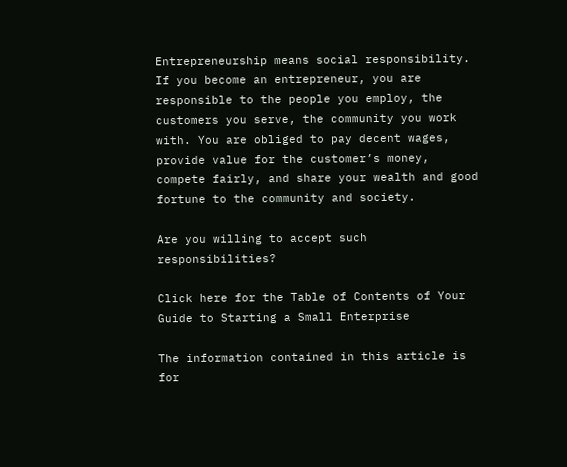Entrepreneurship means social responsibility. If you become an entrepreneur, you are responsible to the people you employ, the customers you serve, the community you work with. You are obliged to pay decent wages, provide value for the customer’s money, compete fairly, and share your wealth and good fortune to the community and society.

Are you willing to accept such responsibilities?

Click here for the Table of Contents of Your Guide to Starting a Small Enterprise

The information contained in this article is for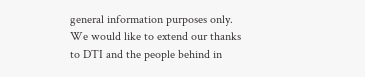general information purposes only. We would like to extend our thanks to DTI and the people behind in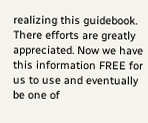realizing this guidebook. There efforts are greatly appreciated. Now we have this information FREE for us to use and eventually be one of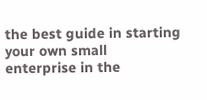the best guide in starting your own small enterprise in the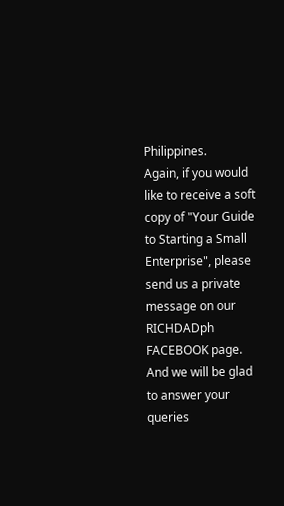Philippines.
Again, if you would like to receive a soft copy of "Your Guide to Starting a Small Enterprise", please send us a private message on our RICHDADph FACEBOOK page. And we will be glad to answer your queries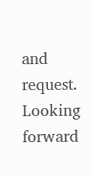and request. Looking forward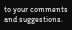to your comments and suggestions.